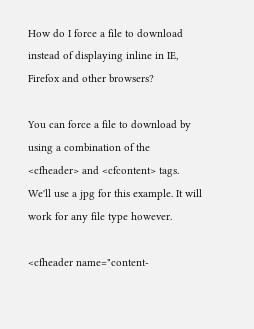How do I force a file to download instead of displaying inline in IE, Firefox and other browsers?

You can force a file to download by using a combination of the <cfheader> and <cfcontent> tags. We'll use a jpg for this example. It will work for any file type however.

<cfheader name="content-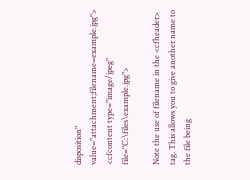disposition" value="attachment;filename=example.jpg">
<cfcontent type="image/jpeg" file="C:\files\example.jpg">

Note the use of filename in the <cfheader> tag. This allows you to give another name to the file being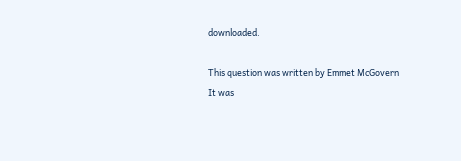downloaded.

This question was written by Emmet McGovern
It was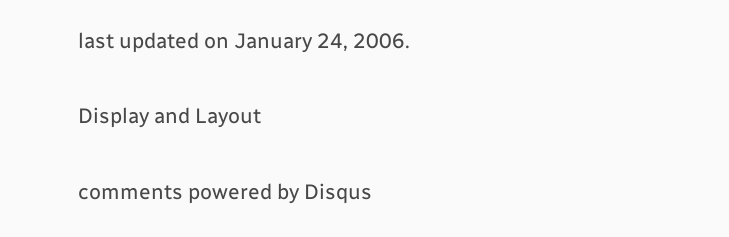last updated on January 24, 2006.


Display and Layout


comments powered by Disqus